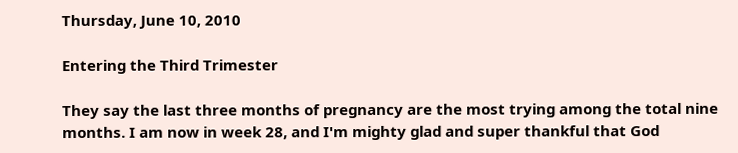Thursday, June 10, 2010

Entering the Third Trimester

They say the last three months of pregnancy are the most trying among the total nine months. I am now in week 28, and I'm mighty glad and super thankful that God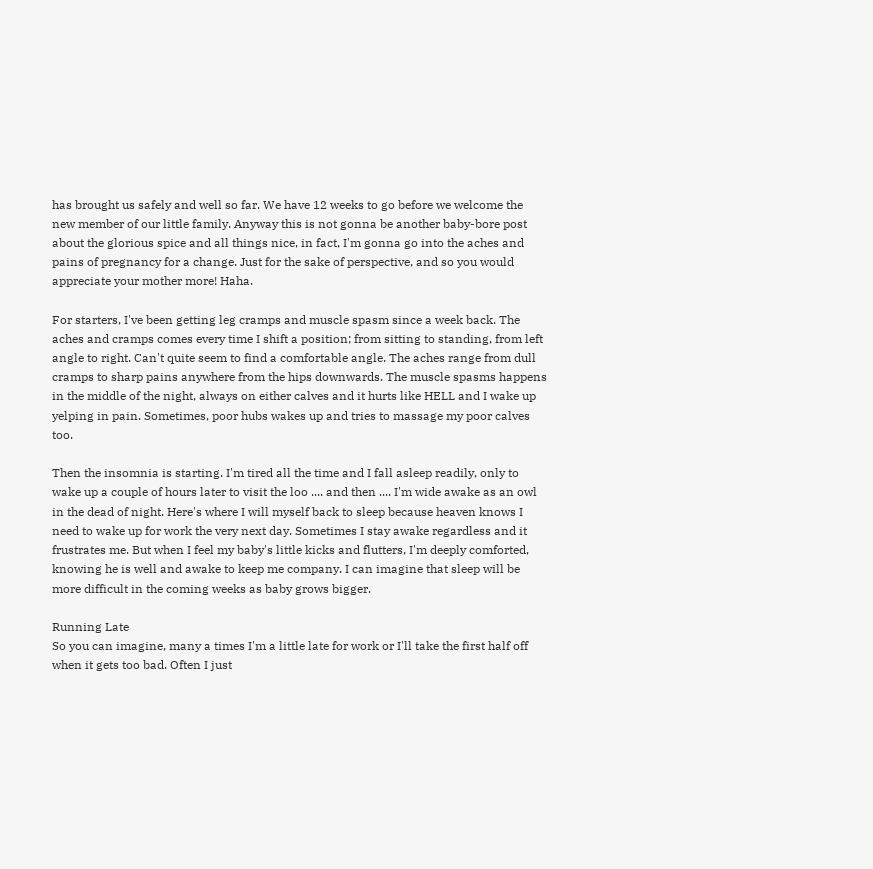has brought us safely and well so far. We have 12 weeks to go before we welcome the new member of our little family. Anyway this is not gonna be another baby-bore post about the glorious spice and all things nice, in fact, I'm gonna go into the aches and pains of pregnancy for a change. Just for the sake of perspective, and so you would appreciate your mother more! Haha.

For starters, I've been getting leg cramps and muscle spasm since a week back. The aches and cramps comes every time I shift a position; from sitting to standing, from left angle to right. Can't quite seem to find a comfortable angle. The aches range from dull cramps to sharp pains anywhere from the hips downwards. The muscle spasms happens in the middle of the night, always on either calves and it hurts like HELL and I wake up yelping in pain. Sometimes, poor hubs wakes up and tries to massage my poor calves too.

Then the insomnia is starting. I'm tired all the time and I fall asleep readily, only to wake up a couple of hours later to visit the loo .... and then .... I'm wide awake as an owl in the dead of night. Here's where I will myself back to sleep because heaven knows I need to wake up for work the very next day. Sometimes I stay awake regardless and it frustrates me. But when I feel my baby's little kicks and flutters, I'm deeply comforted, knowing he is well and awake to keep me company. I can imagine that sleep will be more difficult in the coming weeks as baby grows bigger.

Running Late
So you can imagine, many a times I'm a little late for work or I'll take the first half off when it gets too bad. Often I just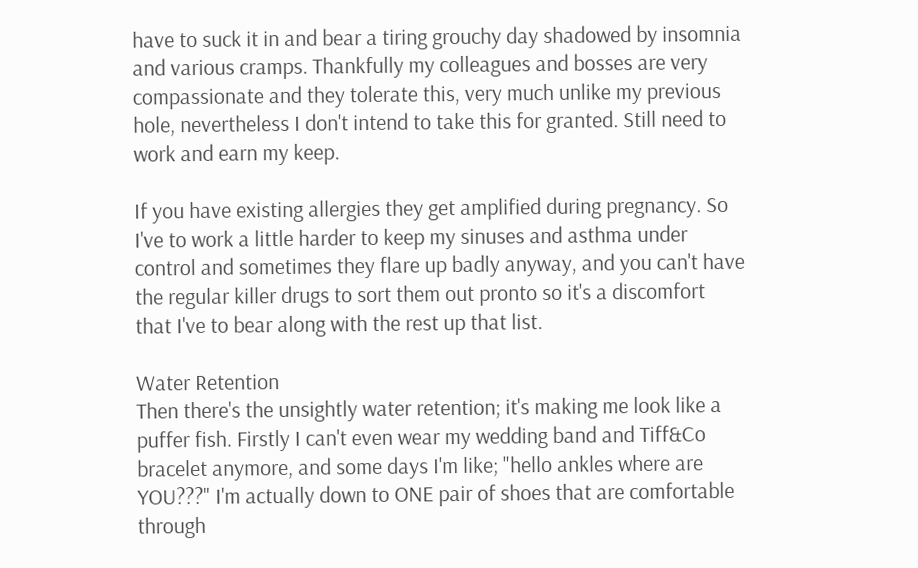have to suck it in and bear a tiring grouchy day shadowed by insomnia and various cramps. Thankfully my colleagues and bosses are very compassionate and they tolerate this, very much unlike my previous hole, nevertheless I don't intend to take this for granted. Still need to work and earn my keep.

If you have existing allergies they get amplified during pregnancy. So I've to work a little harder to keep my sinuses and asthma under control and sometimes they flare up badly anyway, and you can't have the regular killer drugs to sort them out pronto so it's a discomfort that I've to bear along with the rest up that list.

Water Retention
Then there's the unsightly water retention; it's making me look like a puffer fish. Firstly I can't even wear my wedding band and Tiff&Co bracelet anymore, and some days I'm like; "hello ankles where are YOU???" I'm actually down to ONE pair of shoes that are comfortable through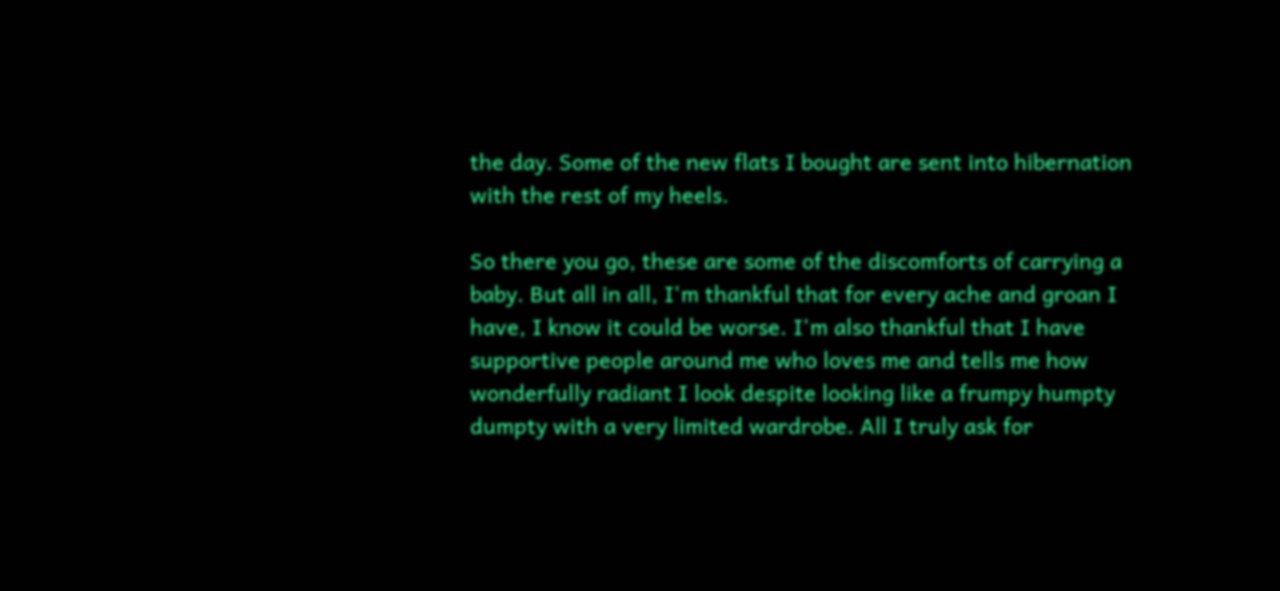the day. Some of the new flats I bought are sent into hibernation with the rest of my heels.

So there you go, these are some of the discomforts of carrying a baby. But all in all, I'm thankful that for every ache and groan I have, I know it could be worse. I'm also thankful that I have supportive people around me who loves me and tells me how wonderfully radiant I look despite looking like a frumpy humpty dumpty with a very limited wardrobe. All I truly ask for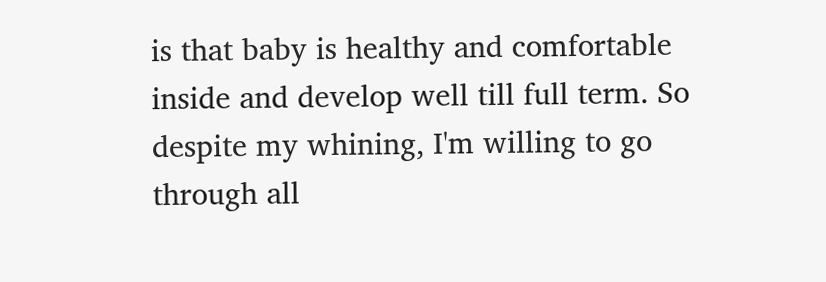is that baby is healthy and comfortable inside and develop well till full term. So despite my whining, I'm willing to go through all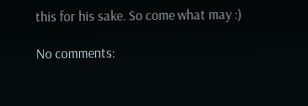this for his sake. So come what may :)

No comments: